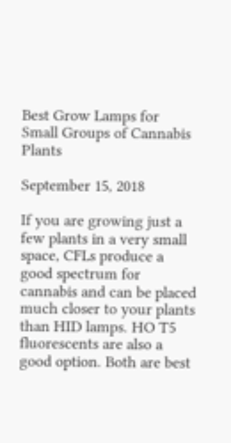Best Grow Lamps for Small Groups of Cannabis Plants

September 15, 2018

If you are growing just a few plants in a very small space, CFLs produce a good spectrum for cannabis and can be placed much closer to your plants than HID lamps. HO T5 fluorescents are also a good option. Both are best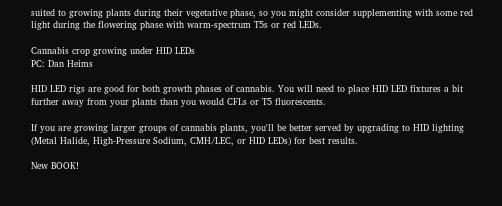suited to growing plants during their vegetative phase, so you might consider supplementing with some red light during the flowering phase with warm-spectrum T5s or red LEDs.

Cannabis crop growing under HID LEDs
PC: Dan Heims

HID LED rigs are good for both growth phases of cannabis. You will need to place HID LED fixtures a bit further away from your plants than you would CFLs or T5 fluorescents.

If you are growing larger groups of cannabis plants, you'll be better served by upgrading to HID lighting (Metal Halide, High-Pressure Sodium, CMH/LEC, or HID LEDs) for best results.

New BOOK!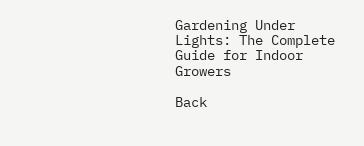Gardening Under Lights: The Complete Guide for Indoor Growers

Back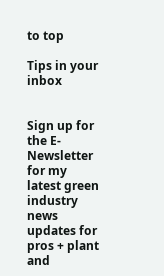to top

Tips in your inbox


Sign up for the E-Newsletter for my latest green industry news updates for pros + plant and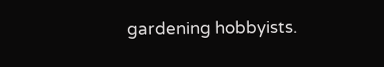gardening hobbyists.